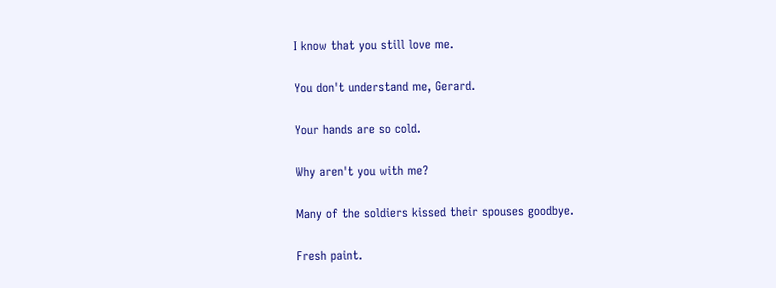I know that you still love me.

You don't understand me, Gerard.

Your hands are so cold.

Why aren't you with me?

Many of the soldiers kissed their spouses goodbye.

Fresh paint.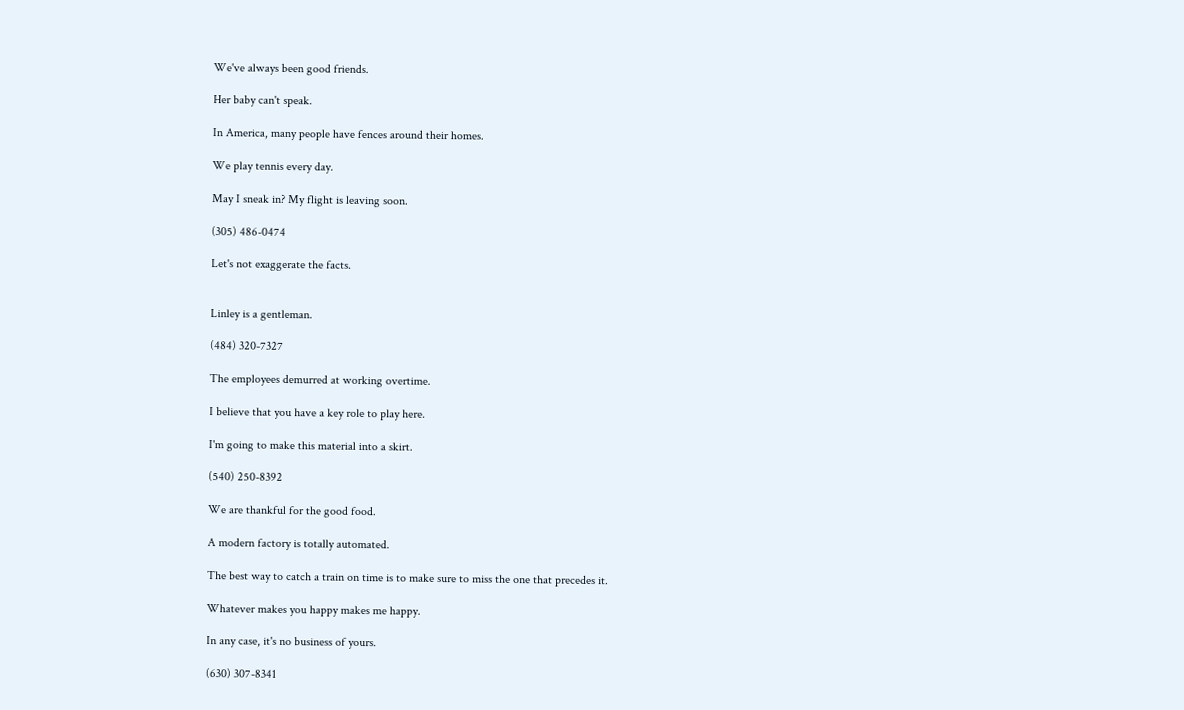We've always been good friends.

Her baby can't speak.

In America, many people have fences around their homes.

We play tennis every day.

May I sneak in? My flight is leaving soon.

(305) 486-0474

Let's not exaggerate the facts.


Linley is a gentleman.

(484) 320-7327

The employees demurred at working overtime.

I believe that you have a key role to play here.

I'm going to make this material into a skirt.

(540) 250-8392

We are thankful for the good food.

A modern factory is totally automated.

The best way to catch a train on time is to make sure to miss the one that precedes it.

Whatever makes you happy makes me happy.

In any case, it's no business of yours.

(630) 307-8341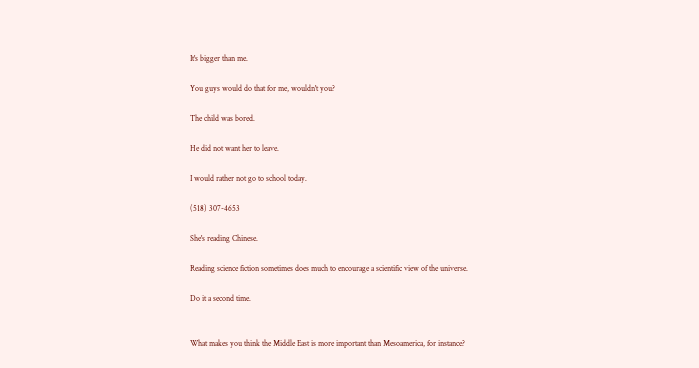It's bigger than me.

You guys would do that for me, wouldn't you?

The child was bored.

He did not want her to leave.

I would rather not go to school today.

(518) 307-4653

She's reading Chinese.

Reading science fiction sometimes does much to encourage a scientific view of the universe.

Do it a second time.


What makes you think the Middle East is more important than Mesoamerica, for instance?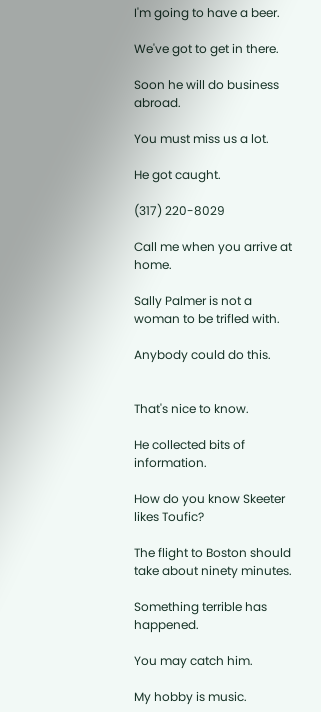I'm going to have a beer.

We've got to get in there.

Soon he will do business abroad.

You must miss us a lot.

He got caught.

(317) 220-8029

Call me when you arrive at home.

Sally Palmer is not a woman to be trifled with.

Anybody could do this.


That's nice to know.

He collected bits of information.

How do you know Skeeter likes Toufic?

The flight to Boston should take about ninety minutes.

Something terrible has happened.

You may catch him.

My hobby is music.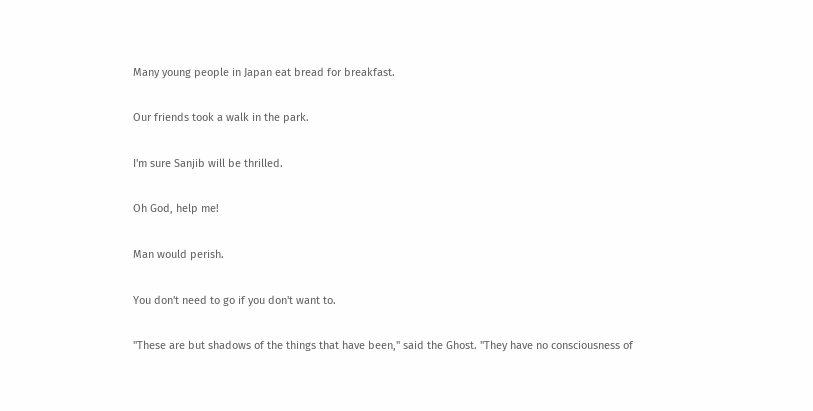Many young people in Japan eat bread for breakfast.

Our friends took a walk in the park.

I'm sure Sanjib will be thrilled.

Oh God, help me!

Man would perish.

You don't need to go if you don't want to.

"These are but shadows of the things that have been," said the Ghost. "They have no consciousness of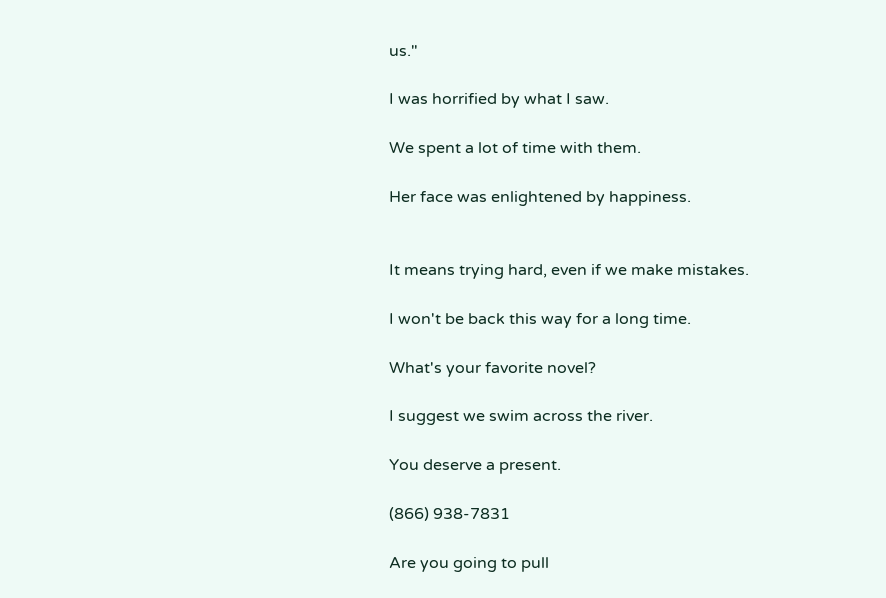us."

I was horrified by what I saw.

We spent a lot of time with them.

Her face was enlightened by happiness.


It means trying hard, even if we make mistakes.

I won't be back this way for a long time.

What's your favorite novel?

I suggest we swim across the river.

You deserve a present.

(866) 938-7831

Are you going to pull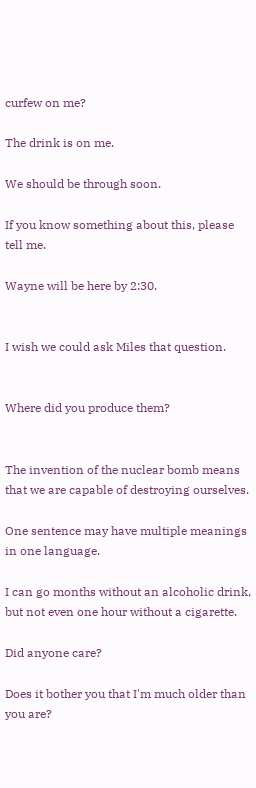curfew on me?

The drink is on me.

We should be through soon.

If you know something about this, please tell me.

Wayne will be here by 2:30.


I wish we could ask Miles that question.


Where did you produce them?


The invention of the nuclear bomb means that we are capable of destroying ourselves.

One sentence may have multiple meanings in one language.

I can go months without an alcoholic drink, but not even one hour without a cigarette.

Did anyone care?

Does it bother you that I'm much older than you are?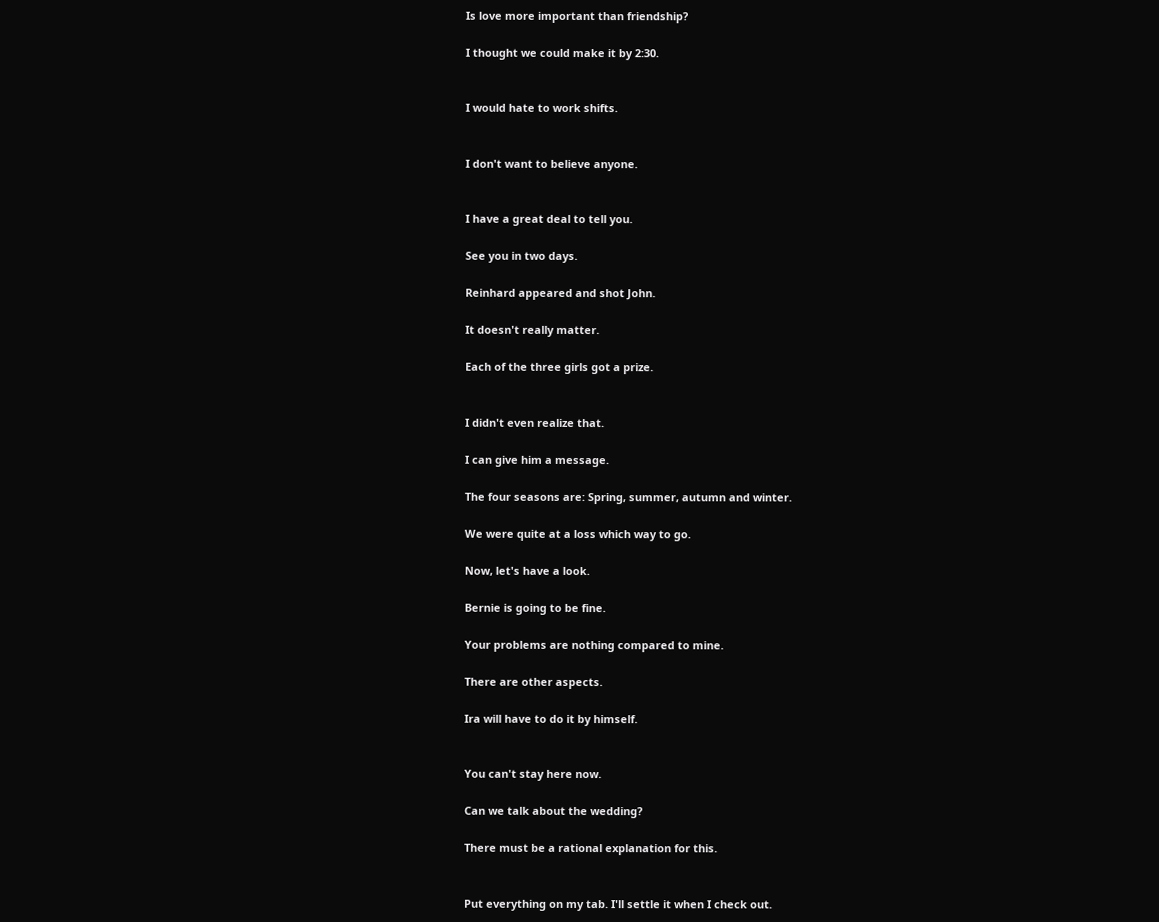Is love more important than friendship?

I thought we could make it by 2:30.


I would hate to work shifts.


I don't want to believe anyone.


I have a great deal to tell you.

See you in two days.

Reinhard appeared and shot John.

It doesn't really matter.

Each of the three girls got a prize.


I didn't even realize that.

I can give him a message.

The four seasons are: Spring, summer, autumn and winter.

We were quite at a loss which way to go.

Now, let's have a look.

Bernie is going to be fine.

Your problems are nothing compared to mine.

There are other aspects.

Ira will have to do it by himself.


You can't stay here now.

Can we talk about the wedding?

There must be a rational explanation for this.


Put everything on my tab. I'll settle it when I check out.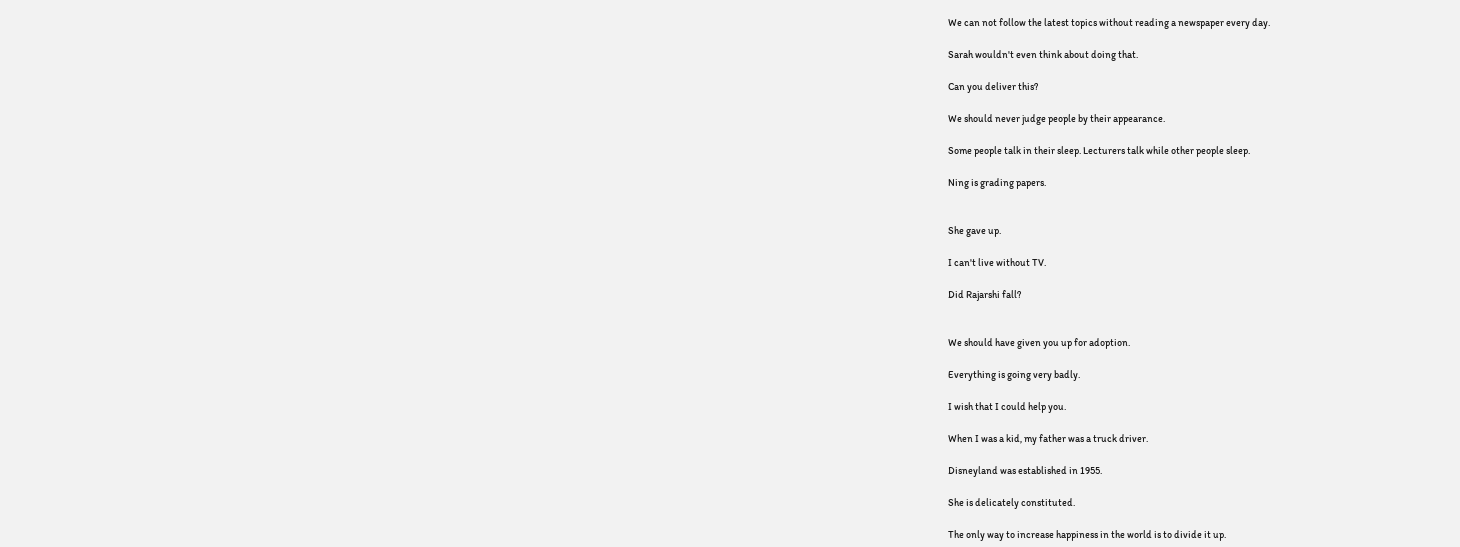We can not follow the latest topics without reading a newspaper every day.

Sarah wouldn't even think about doing that.

Can you deliver this?

We should never judge people by their appearance.

Some people talk in their sleep. Lecturers talk while other people sleep.

Ning is grading papers.


She gave up.

I can't live without TV.

Did Rajarshi fall?


We should have given you up for adoption.

Everything is going very badly.

I wish that I could help you.

When I was a kid, my father was a truck driver.

Disneyland was established in 1955.

She is delicately constituted.

The only way to increase happiness in the world is to divide it up.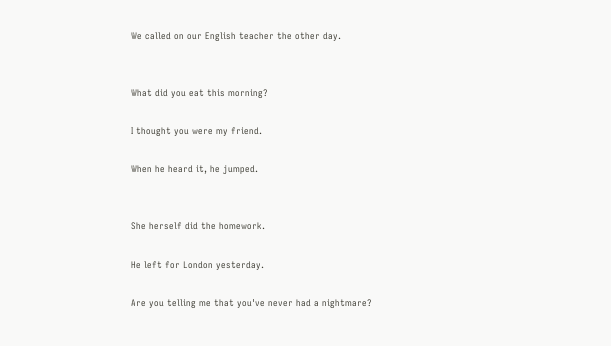We called on our English teacher the other day.


What did you eat this morning?

I thought you were my friend.

When he heard it, he jumped.


She herself did the homework.

He left for London yesterday.

Are you telling me that you've never had a nightmare?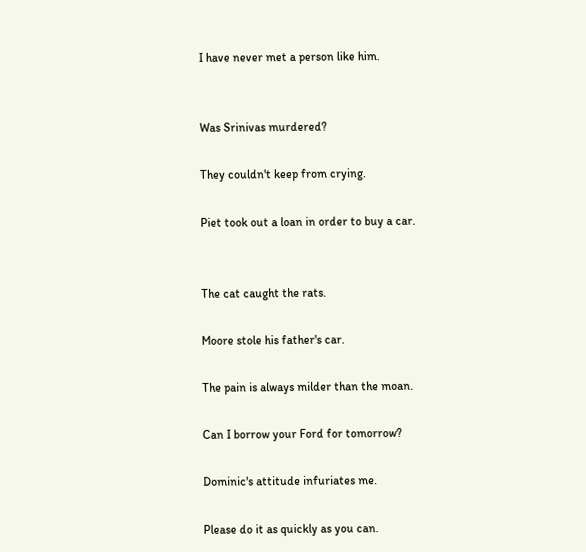I have never met a person like him.


Was Srinivas murdered?

They couldn't keep from crying.

Piet took out a loan in order to buy a car.


The cat caught the rats.

Moore stole his father's car.

The pain is always milder than the moan.

Can I borrow your Ford for tomorrow?

Dominic's attitude infuriates me.

Please do it as quickly as you can.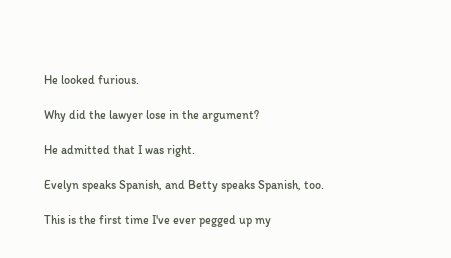He looked furious.

Why did the lawyer lose in the argument?

He admitted that I was right.

Evelyn speaks Spanish, and Betty speaks Spanish, too.

This is the first time I've ever pegged up my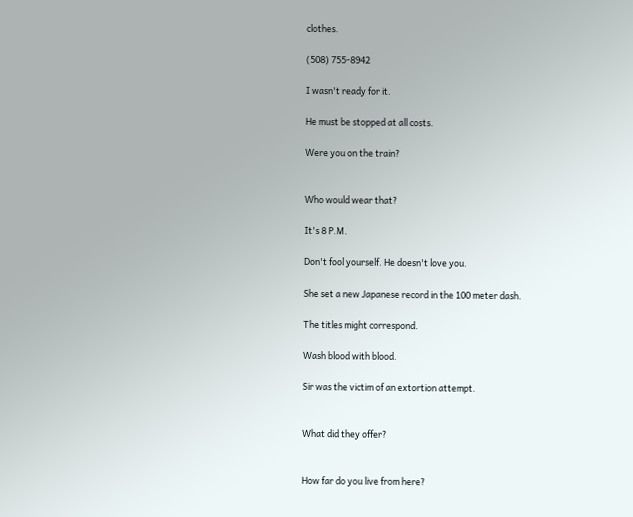clothes.

(508) 755-8942

I wasn't ready for it.

He must be stopped at all costs.

Were you on the train?


Who would wear that?

It's 8 P.M.

Don't fool yourself. He doesn't love you.

She set a new Japanese record in the 100 meter dash.

The titles might correspond.

Wash blood with blood.

Sir was the victim of an extortion attempt.


What did they offer?


How far do you live from here?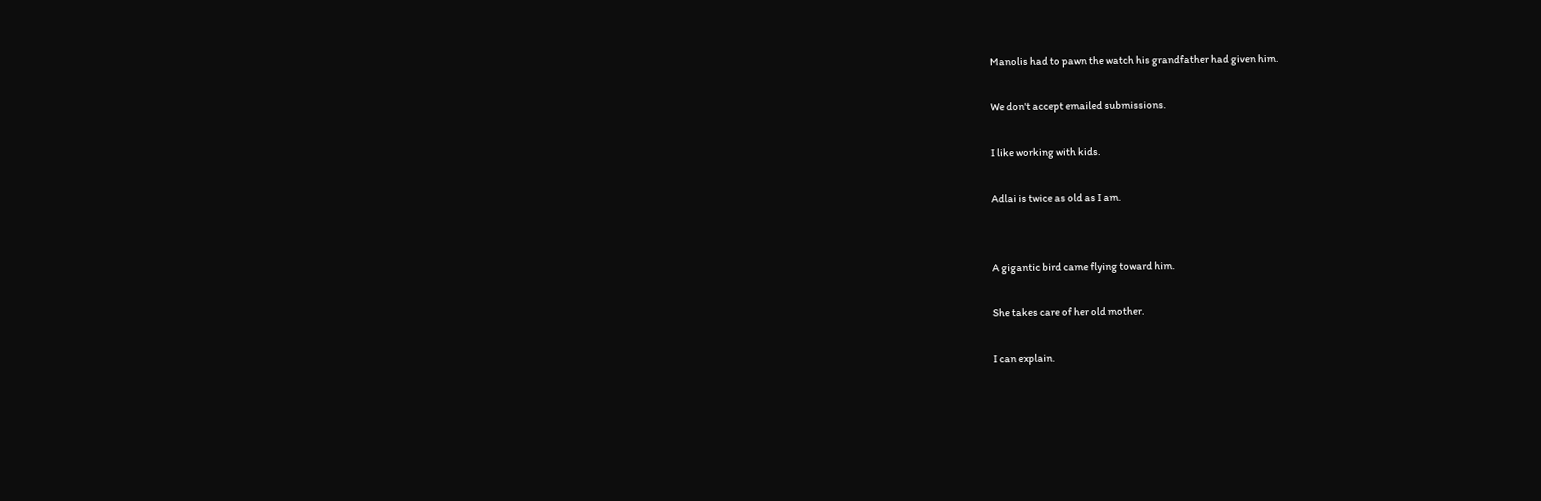Manolis had to pawn the watch his grandfather had given him.

We don't accept emailed submissions.

I like working with kids.

Adlai is twice as old as I am.


A gigantic bird came flying toward him.

She takes care of her old mother.

I can explain.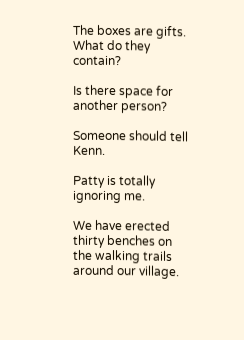The boxes are gifts. What do they contain?

Is there space for another person?

Someone should tell Kenn.

Patty is totally ignoring me.

We have erected thirty benches on the walking trails around our village.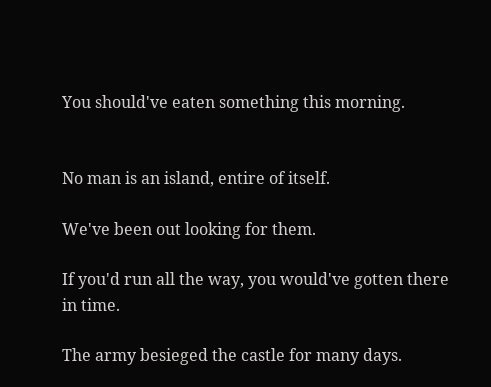You should've eaten something this morning.


No man is an island, entire of itself.

We've been out looking for them.

If you'd run all the way, you would've gotten there in time.

The army besieged the castle for many days.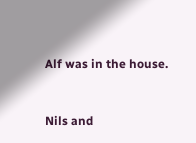Alf was in the house.


Nils and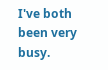I've both been very busy.